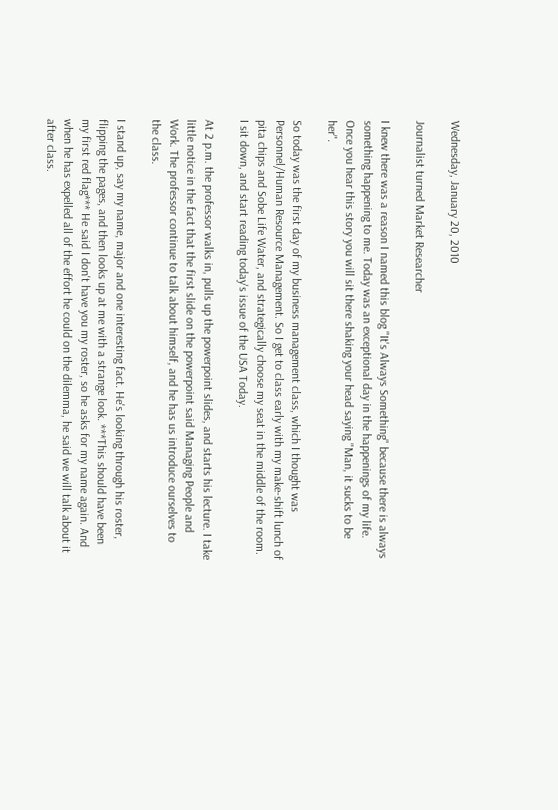Wednesday, January 20, 2010

Journalist turned Market Researcher

I knew there was a reason I named this blog "It's Always Something" because there is always something happening to me. Today was an exceptional day in the happenings of my life. Once you hear this story you will sit there shaking your head saying "Man, it sucks to be her".

So today was the first day of my business management class, which I thought was Personnel/Human Resource Management. So I get to class early with my make-shift lunch of pita chips and Sobe Life Water, and strategically choose my seat in the middle of the room. I sit down, and start reading today's issue of the USA Today.

At 2 p.m. the professor walks in, pulls up the powerpoint slides, and starts his lecture. I take little notice in the fact that the first slide on the powerpoint said Managing People and Work. The professor continue to talk about himself, and he has us introduce ourselves to the class.

I stand up, say my name, major and one interesting fact. He's looking through his roster, flipping the pages, and then looks up at me with a strange look. ***This should have been my first red flag*** He said I don't have you my roster, so he asks for my name again. And when he has expelled all of the effort he could on the dilemma, he said we will talk about it after class.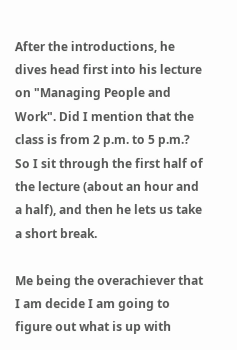After the introductions, he dives head first into his lecture on "Managing People and Work". Did I mention that the class is from 2 p.m. to 5 p.m.? So I sit through the first half of the lecture (about an hour and a half), and then he lets us take a short break.

Me being the overachiever that I am decide I am going to figure out what is up with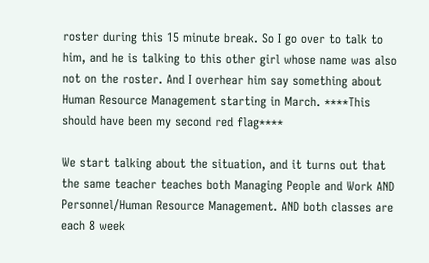roster during this 15 minute break. So I go over to talk to him, and he is talking to this other girl whose name was also not on the roster. And I overhear him say something about Human Resource Management starting in March. ****This should have been my second red flag****

We start talking about the situation, and it turns out that the same teacher teaches both Managing People and Work AND Personnel/Human Resource Management. AND both classes are each 8 week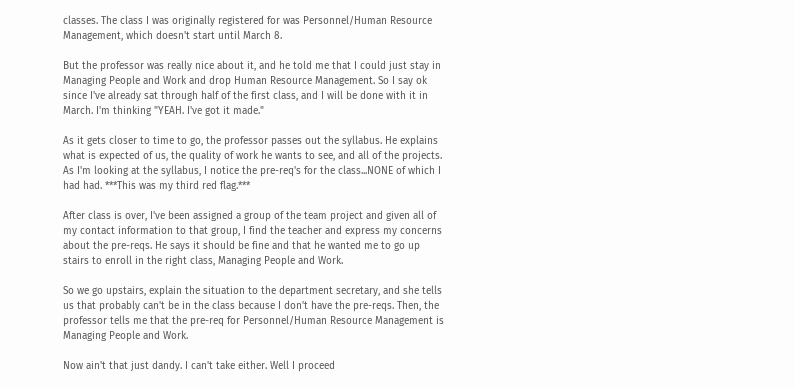classes. The class I was originally registered for was Personnel/Human Resource Management, which doesn't start until March 8.

But the professor was really nice about it, and he told me that I could just stay in Managing People and Work and drop Human Resource Management. So I say ok since I've already sat through half of the first class, and I will be done with it in March. I'm thinking "YEAH. I've got it made."

As it gets closer to time to go, the professor passes out the syllabus. He explains what is expected of us, the quality of work he wants to see, and all of the projects. As I'm looking at the syllabus, I notice the pre-req's for the class...NONE of which I had had. ***This was my third red flag.***

After class is over, I've been assigned a group of the team project and given all of my contact information to that group, I find the teacher and express my concerns about the pre-reqs. He says it should be fine and that he wanted me to go up stairs to enroll in the right class, Managing People and Work.

So we go upstairs, explain the situation to the department secretary, and she tells us that probably can't be in the class because I don't have the pre-reqs. Then, the professor tells me that the pre-req for Personnel/Human Resource Management is Managing People and Work.

Now ain't that just dandy. I can't take either. Well I proceed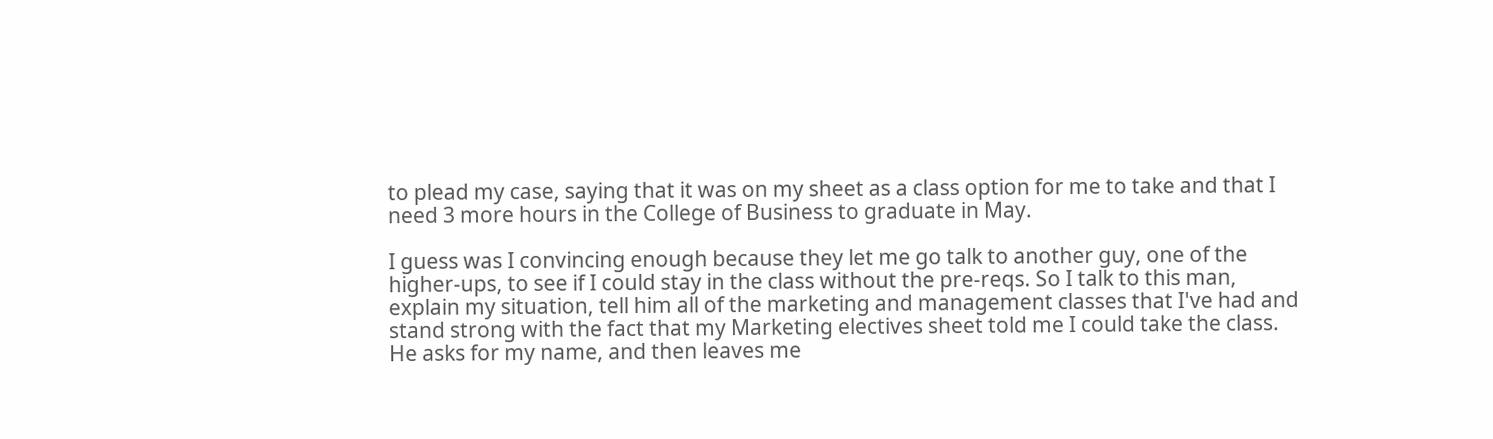to plead my case, saying that it was on my sheet as a class option for me to take and that I need 3 more hours in the College of Business to graduate in May.

I guess was I convincing enough because they let me go talk to another guy, one of the higher-ups, to see if I could stay in the class without the pre-reqs. So I talk to this man, explain my situation, tell him all of the marketing and management classes that I've had and stand strong with the fact that my Marketing electives sheet told me I could take the class. He asks for my name, and then leaves me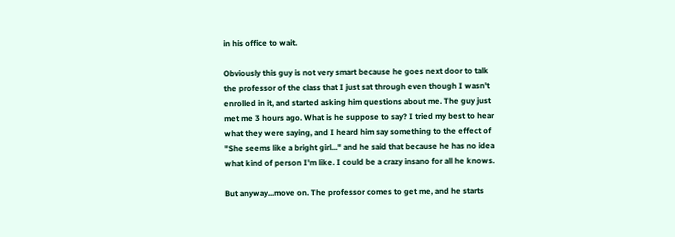in his office to wait.

Obviously this guy is not very smart because he goes next door to talk the professor of the class that I just sat through even though I wasn't enrolled in it, and started asking him questions about me. The guy just met me 3 hours ago. What is he suppose to say? I tried my best to hear what they were saying, and I heard him say something to the effect of "She seems like a bright girl..." and he said that because he has no idea what kind of person I'm like. I could be a crazy insano for all he knows.

But anyway...move on. The professor comes to get me, and he starts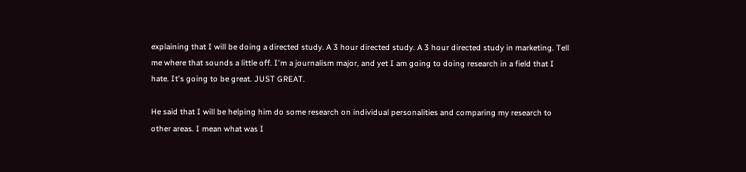explaining that I will be doing a directed study. A 3 hour directed study. A 3 hour directed study in marketing. Tell me where that sounds a little off. I'm a journalism major, and yet I am going to doing research in a field that I hate. It's going to be great. JUST GREAT.

He said that I will be helping him do some research on individual personalities and comparing my research to other areas. I mean what was I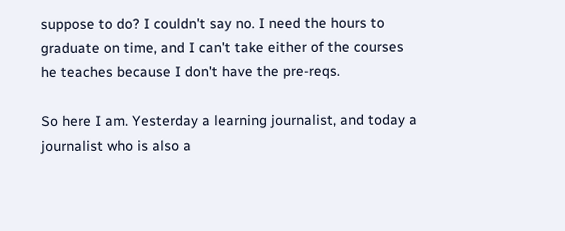suppose to do? I couldn't say no. I need the hours to graduate on time, and I can't take either of the courses he teaches because I don't have the pre-reqs.

So here I am. Yesterday a learning journalist, and today a journalist who is also a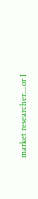market researcher....or I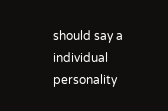should say a individual personality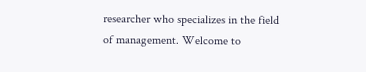researcher who specializes in the field of management. Welcome to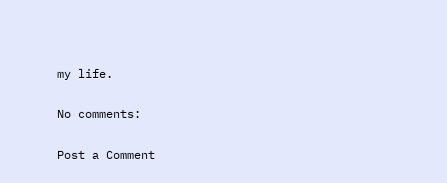my life.

No comments:

Post a Comment